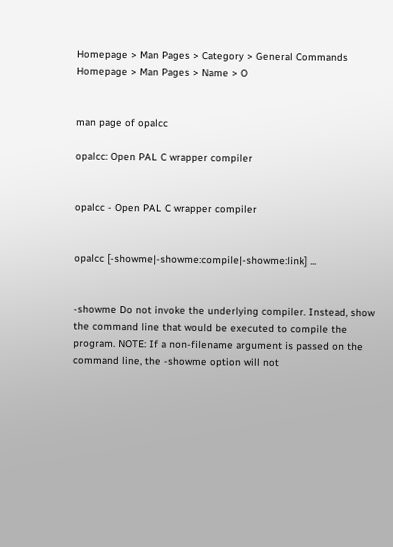Homepage > Man Pages > Category > General Commands
Homepage > Man Pages > Name > O


man page of opalcc

opalcc: Open PAL C wrapper compiler


opalcc - Open PAL C wrapper compiler


opalcc [-showme|-showme:compile|-showme:link] ...


-showme Do not invoke the underlying compiler. Instead, show the command line that would be executed to compile the program. NOTE: If a non-filename argument is passed on the command line, the -showme option will not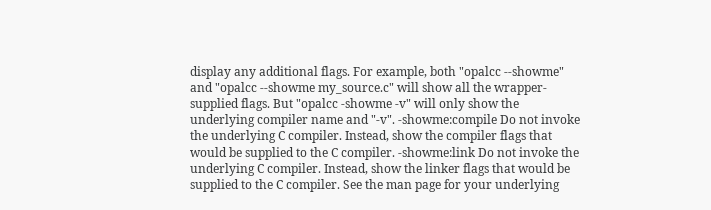display any additional flags. For example, both "opalcc --showme" and "opalcc --showme my_source.c" will show all the wrapper-supplied flags. But "opalcc -showme -v" will only show the underlying compiler name and "-v". -showme:compile Do not invoke the underlying C compiler. Instead, show the compiler flags that would be supplied to the C compiler. -showme:link Do not invoke the underlying C compiler. Instead, show the linker flags that would be supplied to the C compiler. See the man page for your underlying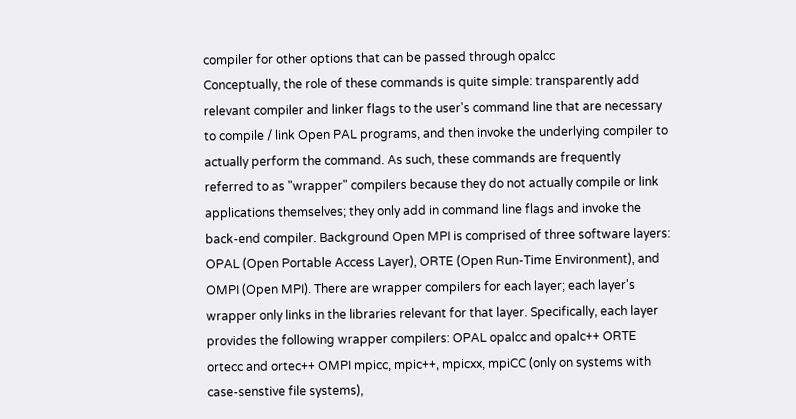compiler for other options that can be passed through opalcc
Conceptually, the role of these commands is quite simple: transparently add relevant compiler and linker flags to the user's command line that are necessary to compile / link Open PAL programs, and then invoke the underlying compiler to actually perform the command. As such, these commands are frequently referred to as "wrapper" compilers because they do not actually compile or link applications themselves; they only add in command line flags and invoke the back-end compiler. Background Open MPI is comprised of three software layers: OPAL (Open Portable Access Layer), ORTE (Open Run-Time Environment), and OMPI (Open MPI). There are wrapper compilers for each layer; each layer's wrapper only links in the libraries relevant for that layer. Specifically, each layer provides the following wrapper compilers: OPAL opalcc and opalc++ ORTE ortecc and ortec++ OMPI mpicc, mpic++, mpicxx, mpiCC (only on systems with case-senstive file systems),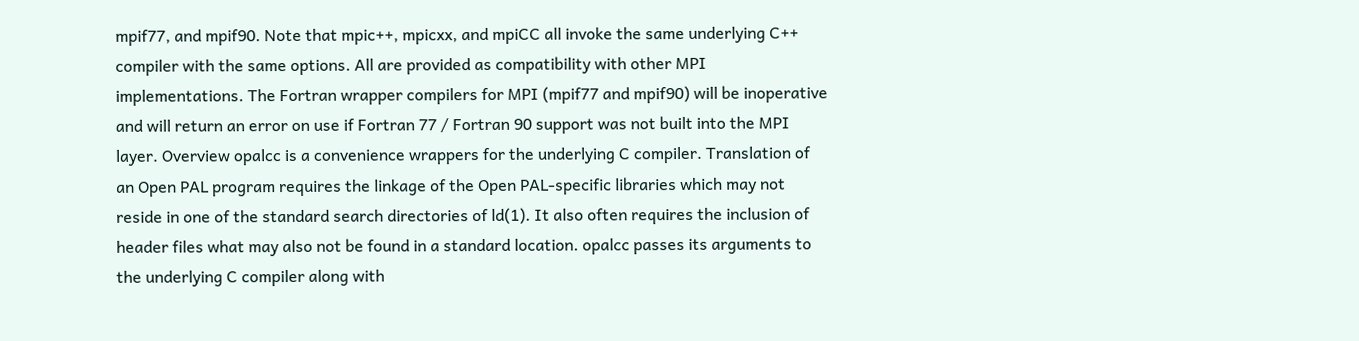mpif77, and mpif90. Note that mpic++, mpicxx, and mpiCC all invoke the same underlying C++ compiler with the same options. All are provided as compatibility with other MPI implementations. The Fortran wrapper compilers for MPI (mpif77 and mpif90) will be inoperative and will return an error on use if Fortran 77 / Fortran 90 support was not built into the MPI layer. Overview opalcc is a convenience wrappers for the underlying C compiler. Translation of an Open PAL program requires the linkage of the Open PAL-specific libraries which may not reside in one of the standard search directories of ld(1). It also often requires the inclusion of header files what may also not be found in a standard location. opalcc passes its arguments to the underlying C compiler along with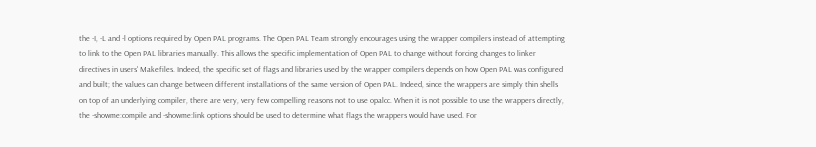the -I, -L and -l options required by Open PAL programs. The Open PAL Team strongly encourages using the wrapper compilers instead of attempting to link to the Open PAL libraries manually. This allows the specific implementation of Open PAL to change without forcing changes to linker directives in users' Makefiles. Indeed, the specific set of flags and libraries used by the wrapper compilers depends on how Open PAL was configured and built; the values can change between different installations of the same version of Open PAL. Indeed, since the wrappers are simply thin shells on top of an underlying compiler, there are very, very few compelling reasons not to use opalcc. When it is not possible to use the wrappers directly, the -showme:compile and -showme:link options should be used to determine what flags the wrappers would have used. For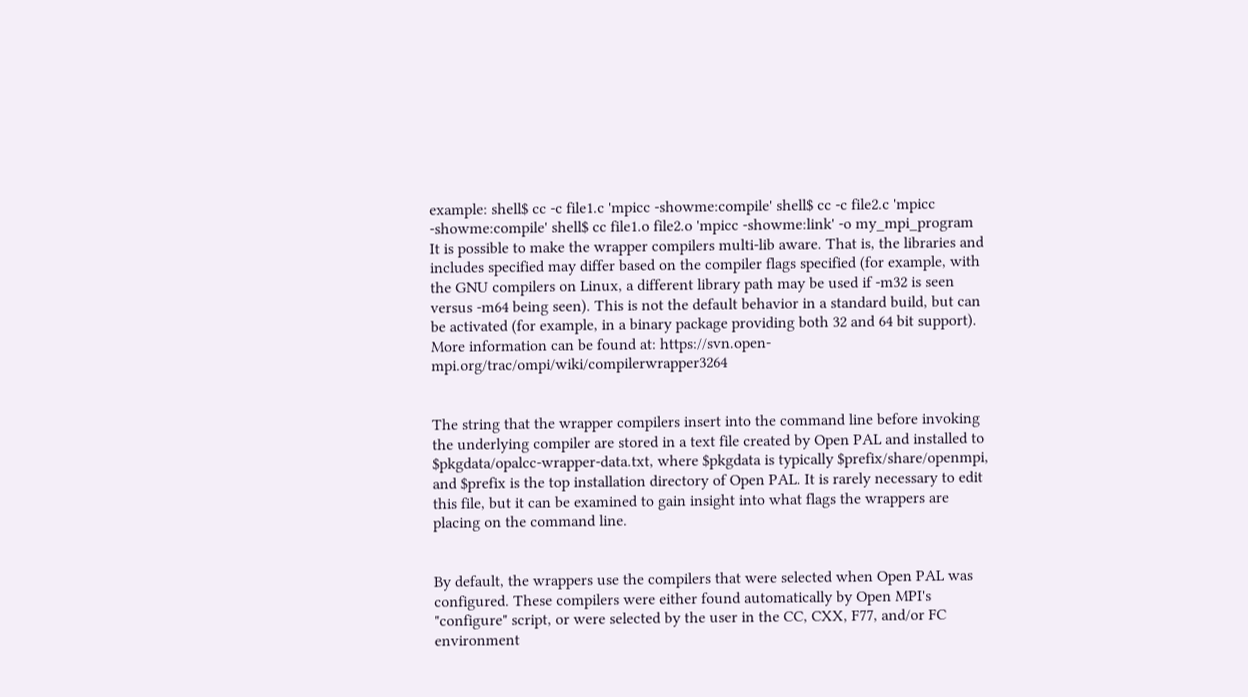example: shell$ cc -c file1.c 'mpicc -showme:compile' shell$ cc -c file2.c 'mpicc -showme:compile' shell$ cc file1.o file2.o 'mpicc -showme:link' -o my_mpi_program
It is possible to make the wrapper compilers multi-lib aware. That is, the libraries and includes specified may differ based on the compiler flags specified (for example, with the GNU compilers on Linux, a different library path may be used if -m32 is seen versus -m64 being seen). This is not the default behavior in a standard build, but can be activated (for example, in a binary package providing both 32 and 64 bit support). More information can be found at: https://svn.open-mpi.org/trac/ompi/wiki/compilerwrapper3264


The string that the wrapper compilers insert into the command line before invoking the underlying compiler are stored in a text file created by Open PAL and installed to $pkgdata/opalcc-wrapper-data.txt, where $pkgdata is typically $prefix/share/openmpi, and $prefix is the top installation directory of Open PAL. It is rarely necessary to edit this file, but it can be examined to gain insight into what flags the wrappers are placing on the command line.


By default, the wrappers use the compilers that were selected when Open PAL was configured. These compilers were either found automatically by Open MPI's "configure" script, or were selected by the user in the CC, CXX, F77, and/or FC environment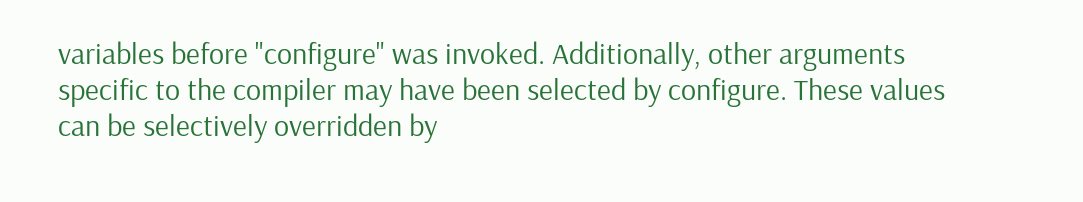variables before "configure" was invoked. Additionally, other arguments specific to the compiler may have been selected by configure. These values can be selectively overridden by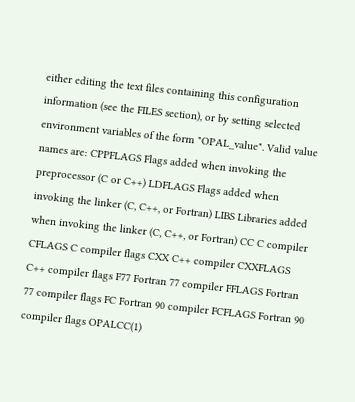either editing the text files containing this configuration information (see the FILES section), or by setting selected environment variables of the form "OPAL_value". Valid value names are: CPPFLAGS Flags added when invoking the preprocessor (C or C++) LDFLAGS Flags added when invoking the linker (C, C++, or Fortran) LIBS Libraries added when invoking the linker (C, C++, or Fortran) CC C compiler CFLAGS C compiler flags CXX C++ compiler CXXFLAGS C++ compiler flags F77 Fortran 77 compiler FFLAGS Fortran 77 compiler flags FC Fortran 90 compiler FCFLAGS Fortran 90 compiler flags OPALCC(1)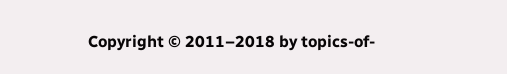Copyright © 2011–2018 by topics-of-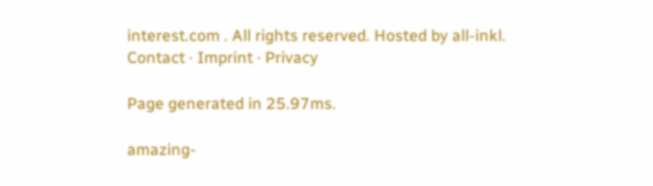interest.com . All rights reserved. Hosted by all-inkl.
Contact · Imprint · Privacy

Page generated in 25.97ms.

amazing-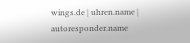wings.de | uhren.name | autoresponder.name